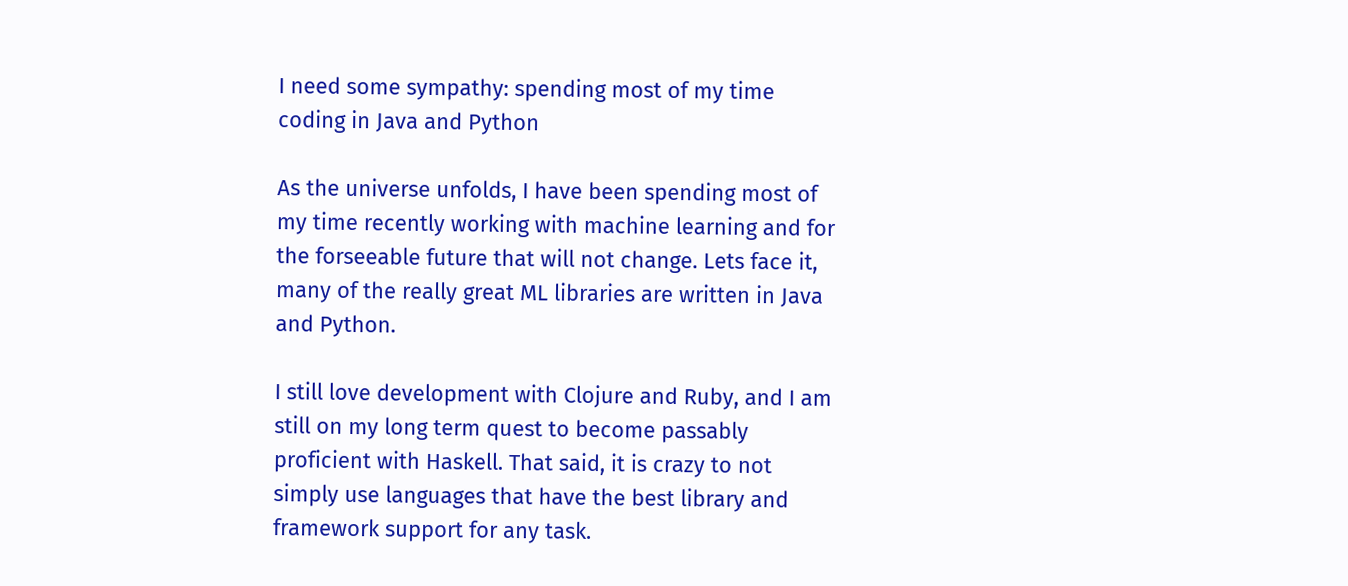I need some sympathy: spending most of my time coding in Java and Python

As the universe unfolds, I have been spending most of my time recently working with machine learning and for the forseeable future that will not change. Lets face it, many of the really great ML libraries are written in Java and Python.

I still love development with Clojure and Ruby, and I am still on my long term quest to become passably proficient with Haskell. That said, it is crazy to not simply use languages that have the best library and framework support for any task.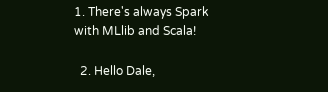1. There's always Spark with MLlib and Scala!

  2. Hello Dale,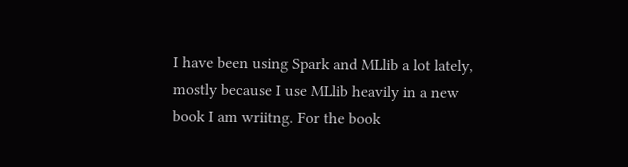I have been using Spark and MLlib a lot lately, mostly because I use MLlib heavily in a new book I am wriitng. For the book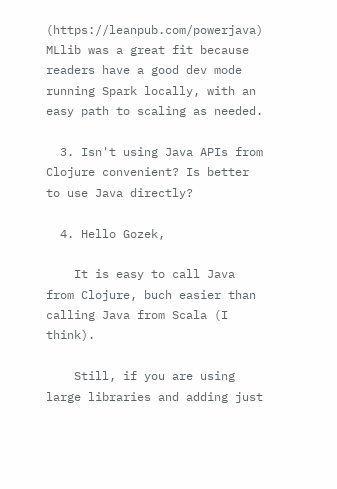(https://leanpub.com/powerjava) MLlib was a great fit because readers have a good dev mode running Spark locally, with an easy path to scaling as needed.

  3. Isn't using Java APIs from Clojure convenient? Is better to use Java directly?

  4. Hello Gozek,

    It is easy to call Java from Clojure, buch easier than calling Java from Scala (I think).

    Still, if you are using large libraries and adding just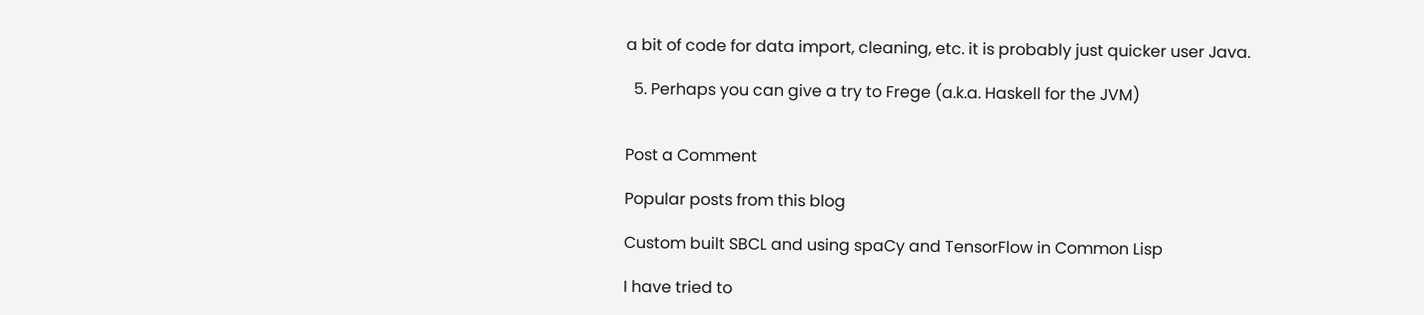a bit of code for data import, cleaning, etc. it is probably just quicker user Java.

  5. Perhaps you can give a try to Frege (a.k.a. Haskell for the JVM)


Post a Comment

Popular posts from this blog

Custom built SBCL and using spaCy and TensorFlow in Common Lisp

I have tried to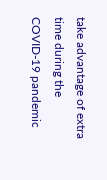take advantage of extra time during the COVID-19 pandemic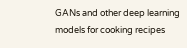GANs and other deep learning models for cooking recipes